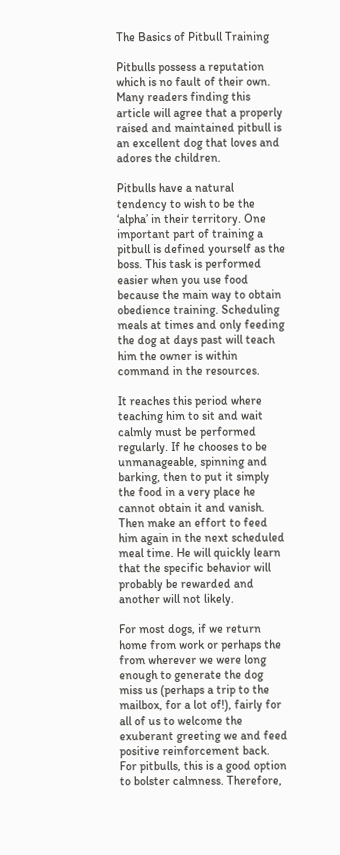The Basics of Pitbull Training

Pitbulls possess a reputation which is no fault of their own. Many readers finding this article will agree that a properly raised and maintained pitbull is an excellent dog that loves and adores the children.

Pitbulls have a natural tendency to wish to be the ‘alpha’ in their territory. One important part of training a pitbull is defined yourself as the boss. This task is performed easier when you use food because the main way to obtain obedience training. Scheduling meals at times and only feeding the dog at days past will teach him the owner is within command in the resources.

It reaches this period where teaching him to sit and wait calmly must be performed regularly. If he chooses to be unmanageable, spinning and barking, then to put it simply the food in a very place he cannot obtain it and vanish. Then make an effort to feed him again in the next scheduled meal time. He will quickly learn that the specific behavior will probably be rewarded and another will not likely.

For most dogs, if we return home from work or perhaps the from wherever we were long enough to generate the dog miss us (perhaps a trip to the mailbox, for a lot of!), fairly for all of us to welcome the exuberant greeting we and feed positive reinforcement back. For pitbulls, this is a good option to bolster calmness. Therefore,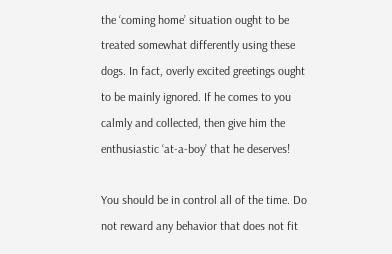the ‘coming home’ situation ought to be treated somewhat differently using these dogs. In fact, overly excited greetings ought to be mainly ignored. If he comes to you calmly and collected, then give him the enthusiastic ‘at-a-boy’ that he deserves!

You should be in control all of the time. Do not reward any behavior that does not fit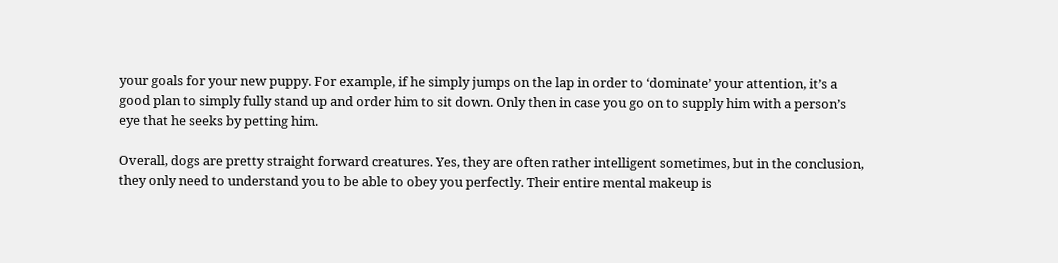your goals for your new puppy. For example, if he simply jumps on the lap in order to ‘dominate’ your attention, it’s a good plan to simply fully stand up and order him to sit down. Only then in case you go on to supply him with a person’s eye that he seeks by petting him.

Overall, dogs are pretty straight forward creatures. Yes, they are often rather intelligent sometimes, but in the conclusion, they only need to understand you to be able to obey you perfectly. Their entire mental makeup is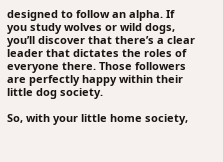designed to follow an alpha. If you study wolves or wild dogs, you’ll discover that there’s a clear leader that dictates the roles of everyone there. Those followers are perfectly happy within their little dog society.

So, with your little home society,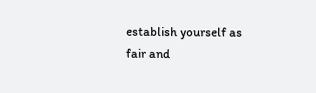establish yourself as fair and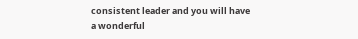consistent leader and you will have a wonderful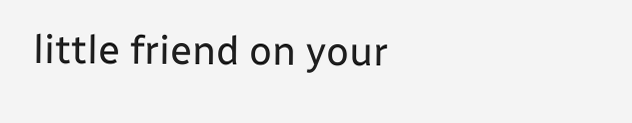little friend on your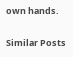own hands.

Similar Posts